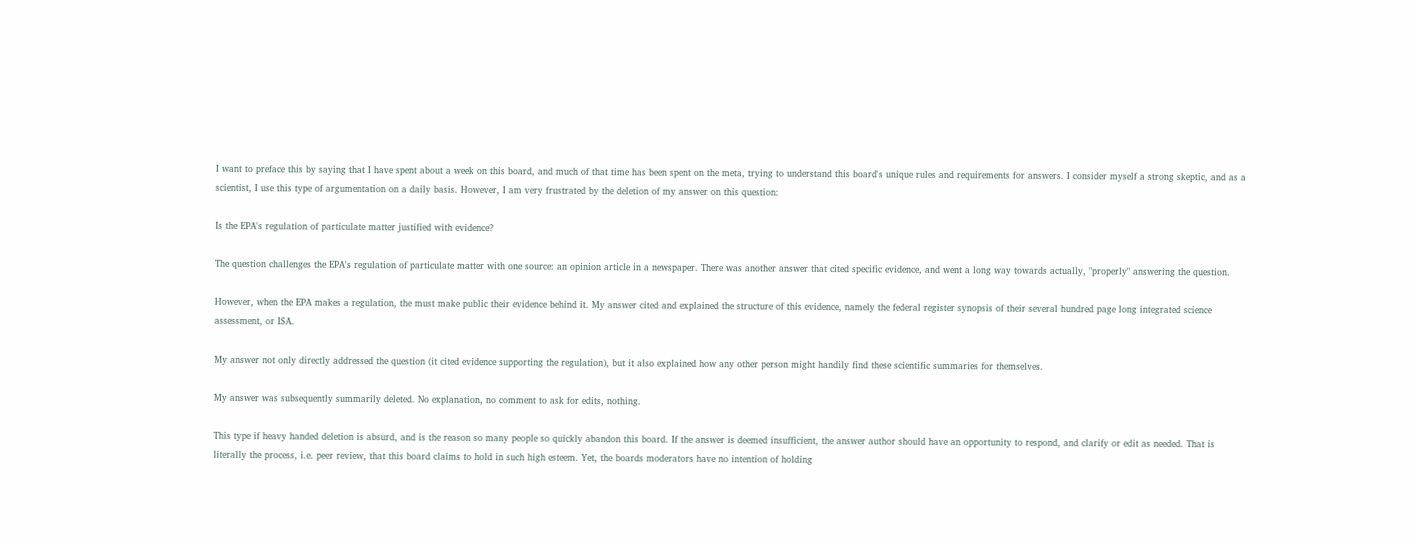I want to preface this by saying that I have spent about a week on this board, and much of that time has been spent on the meta, trying to understand this board's unique rules and requirements for answers. I consider myself a strong skeptic, and as a scientist, I use this type of argumentation on a daily basis. However, I am very frustrated by the deletion of my answer on this question:

Is the EPA's regulation of particulate matter justified with evidence?

The question challenges the EPA's regulation of particulate matter with one source: an opinion article in a newspaper. There was another answer that cited specific evidence, and went a long way towards actually, "properly" answering the question.

However, when the EPA makes a regulation, the must make public their evidence behind it. My answer cited and explained the structure of this evidence, namely the federal register synopsis of their several hundred page long integrated science assessment, or ISA.

My answer not only directly addressed the question (it cited evidence supporting the regulation), but it also explained how any other person might handily find these scientific summaries for themselves.

My answer was subsequently summarily deleted. No explanation, no comment to ask for edits, nothing.

This type if heavy handed deletion is absurd, and is the reason so many people so quickly abandon this board. If the answer is deemed insufficient, the answer author should have an opportunity to respond, and clarify or edit as needed. That is literally the process, i.e. peer review, that this board claims to hold in such high esteem. Yet, the boards moderators have no intention of holding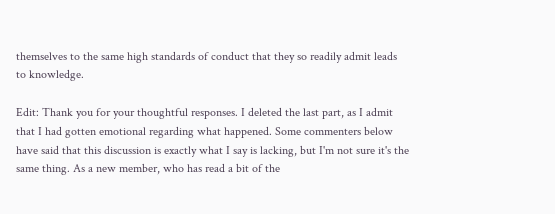themselves to the same high standards of conduct that they so readily admit leads to knowledge.

Edit: Thank you for your thoughtful responses. I deleted the last part, as I admit that I had gotten emotional regarding what happened. Some commenters below have said that this discussion is exactly what I say is lacking, but I'm not sure it's the same thing. As a new member, who has read a bit of the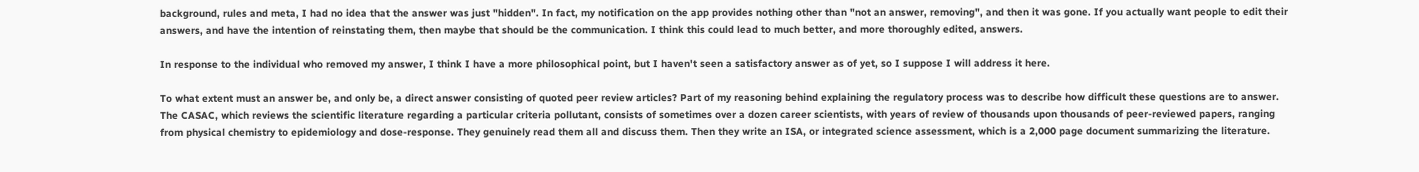background, rules and meta, I had no idea that the answer was just "hidden". In fact, my notification on the app provides nothing other than "not an answer, removing", and then it was gone. If you actually want people to edit their answers, and have the intention of reinstating them, then maybe that should be the communication. I think this could lead to much better, and more thoroughly edited, answers.

In response to the individual who removed my answer, I think I have a more philosophical point, but I haven't seen a satisfactory answer as of yet, so I suppose I will address it here.

To what extent must an answer be, and only be, a direct answer consisting of quoted peer review articles? Part of my reasoning behind explaining the regulatory process was to describe how difficult these questions are to answer. The CASAC, which reviews the scientific literature regarding a particular criteria pollutant, consists of sometimes over a dozen career scientists, with years of review of thousands upon thousands of peer-reviewed papers, ranging from physical chemistry to epidemiology and dose-response. They genuinely read them all and discuss them. Then they write an ISA, or integrated science assessment, which is a 2,000 page document summarizing the literature.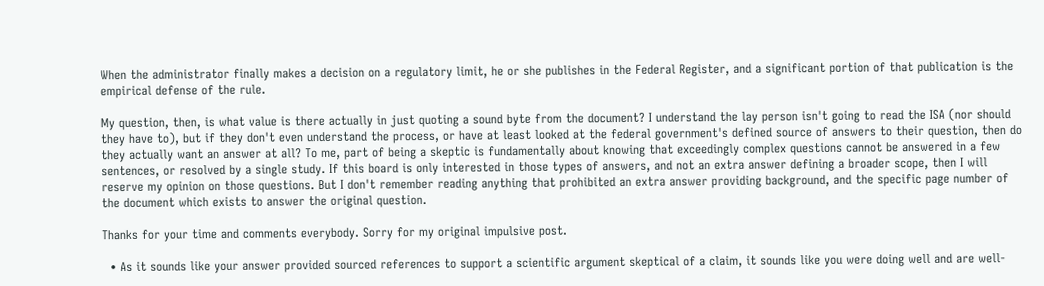When the administrator finally makes a decision on a regulatory limit, he or she publishes in the Federal Register, and a significant portion of that publication is the empirical defense of the rule.

My question, then, is what value is there actually in just quoting a sound byte from the document? I understand the lay person isn't going to read the ISA (nor should they have to), but if they don't even understand the process, or have at least looked at the federal government's defined source of answers to their question, then do they actually want an answer at all? To me, part of being a skeptic is fundamentally about knowing that exceedingly complex questions cannot be answered in a few sentences, or resolved by a single study. If this board is only interested in those types of answers, and not an extra answer defining a broader scope, then I will reserve my opinion on those questions. But I don't remember reading anything that prohibited an extra answer providing background, and the specific page number of the document which exists to answer the original question.

Thanks for your time and comments everybody. Sorry for my original impulsive post.

  • As it sounds like your answer provided sourced references to support a scientific argument skeptical of a claim, it sounds like you were doing well and are well-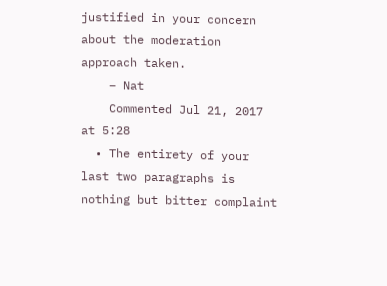justified in your concern about the moderation approach taken.
    – Nat
    Commented Jul 21, 2017 at 5:28
  • The entirety of your last two paragraphs is nothing but bitter complaint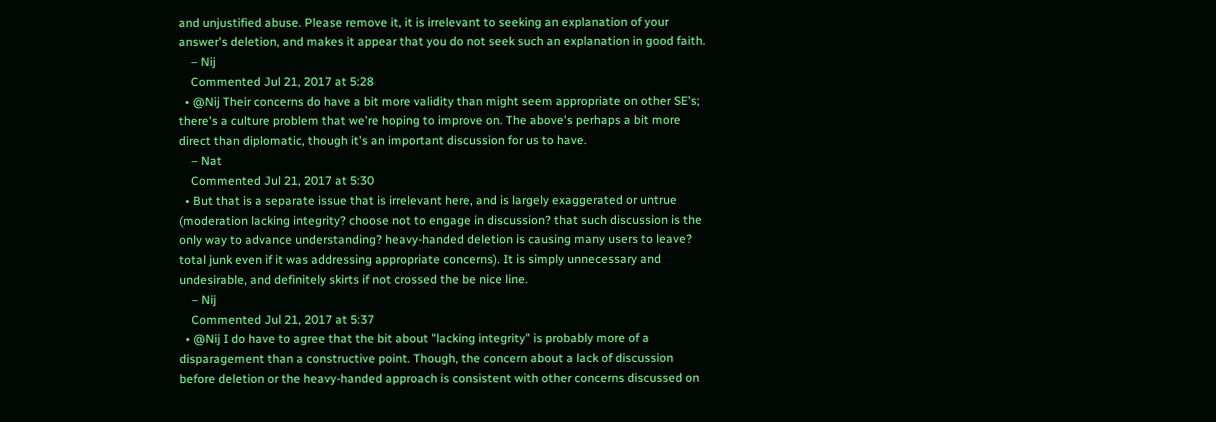and unjustified abuse. Please remove it, it is irrelevant to seeking an explanation of your answer's deletion, and makes it appear that you do not seek such an explanation in good faith.
    – Nij
    Commented Jul 21, 2017 at 5:28
  • @Nij Their concerns do have a bit more validity than might seem appropriate on other SE's; there's a culture problem that we're hoping to improve on. The above's perhaps a bit more direct than diplomatic, though it's an important discussion for us to have.
    – Nat
    Commented Jul 21, 2017 at 5:30
  • But that is a separate issue that is irrelevant here, and is largely exaggerated or untrue (moderation lacking integrity? choose not to engage in discussion? that such discussion is the only way to advance understanding? heavy-handed deletion is causing many users to leave? total junk even if it was addressing appropriate concerns). It is simply unnecessary and undesirable, and definitely skirts if not crossed the be nice line.
    – Nij
    Commented Jul 21, 2017 at 5:37
  • @Nij I do have to agree that the bit about "lacking integrity" is probably more of a disparagement than a constructive point. Though, the concern about a lack of discussion before deletion or the heavy-handed approach is consistent with other concerns discussed on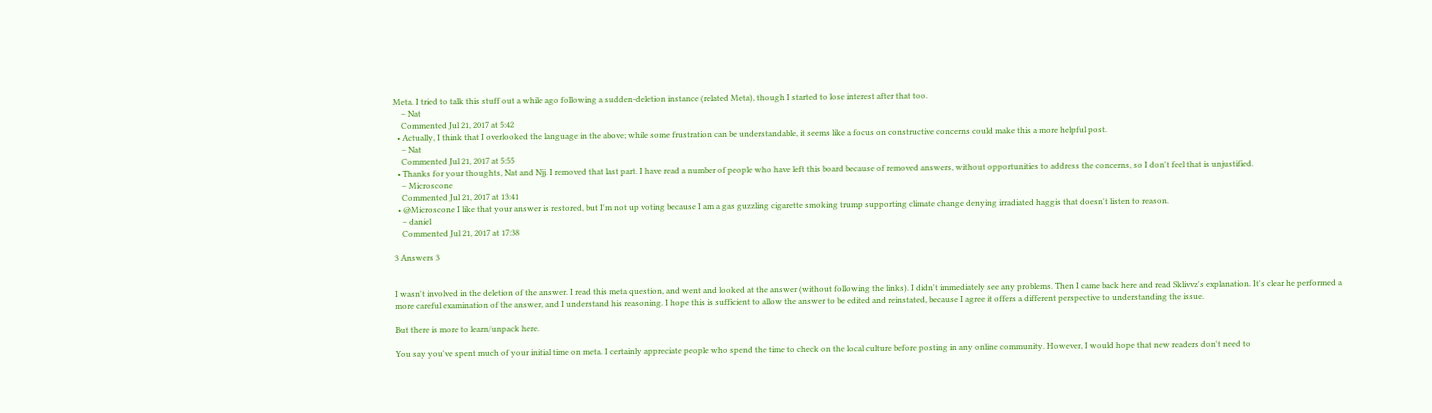Meta. I tried to talk this stuff out a while ago following a sudden-deletion instance (related Meta), though I started to lose interest after that too.
    – Nat
    Commented Jul 21, 2017 at 5:42
  • Actually, I think that I overlooked the language in the above; while some frustration can be understandable, it seems like a focus on constructive concerns could make this a more helpful post.
    – Nat
    Commented Jul 21, 2017 at 5:55
  • Thanks for your thoughts, Nat and Njj. I removed that last part. I have read a number of people who have left this board because of removed answers, without opportunities to address the concerns, so I don't feel that is unjustified.
    – Microscone
    Commented Jul 21, 2017 at 13:41
  • @Microscone I like that your answer is restored, but I'm not up voting because I am a gas guzzling cigarette smoking trump supporting climate change denying irradiated haggis that doesn't listen to reason.
    – daniel
    Commented Jul 21, 2017 at 17:38

3 Answers 3


I wasn't involved in the deletion of the answer. I read this meta question, and went and looked at the answer (without following the links). I didn't immediately see any problems. Then I came back here and read Sklivvz's explanation. It's clear he performed a more careful examination of the answer, and I understand his reasoning. I hope this is sufficient to allow the answer to be edited and reinstated, because I agree it offers a different perspective to understanding the issue.

But there is more to learn/unpack here.

You say you've spent much of your initial time on meta. I certainly appreciate people who spend the time to check on the local culture before posting in any online community. However, I would hope that new readers don't need to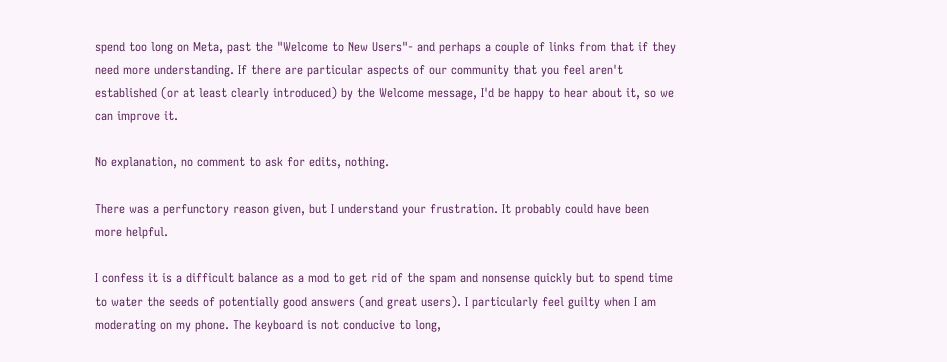spend too long on Meta, past the "Welcome to New Users"- and perhaps a couple of links from that if they need more understanding. If there are particular aspects of our community that you feel aren't established (or at least clearly introduced) by the Welcome message, I'd be happy to hear about it, so we can improve it.

No explanation, no comment to ask for edits, nothing.

There was a perfunctory reason given, but I understand your frustration. It probably could have been more helpful.

I confess it is a difficult balance as a mod to get rid of the spam and nonsense quickly but to spend time to water the seeds of potentially good answers (and great users). I particularly feel guilty when I am moderating on my phone. The keyboard is not conducive to long,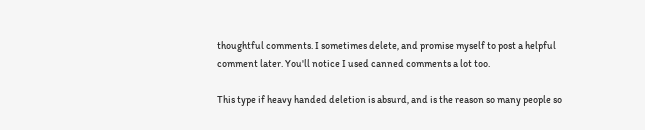thoughtful comments. I sometimes delete, and promise myself to post a helpful comment later. You'll notice I used canned comments a lot too.

This type if heavy handed deletion is absurd, and is the reason so many people so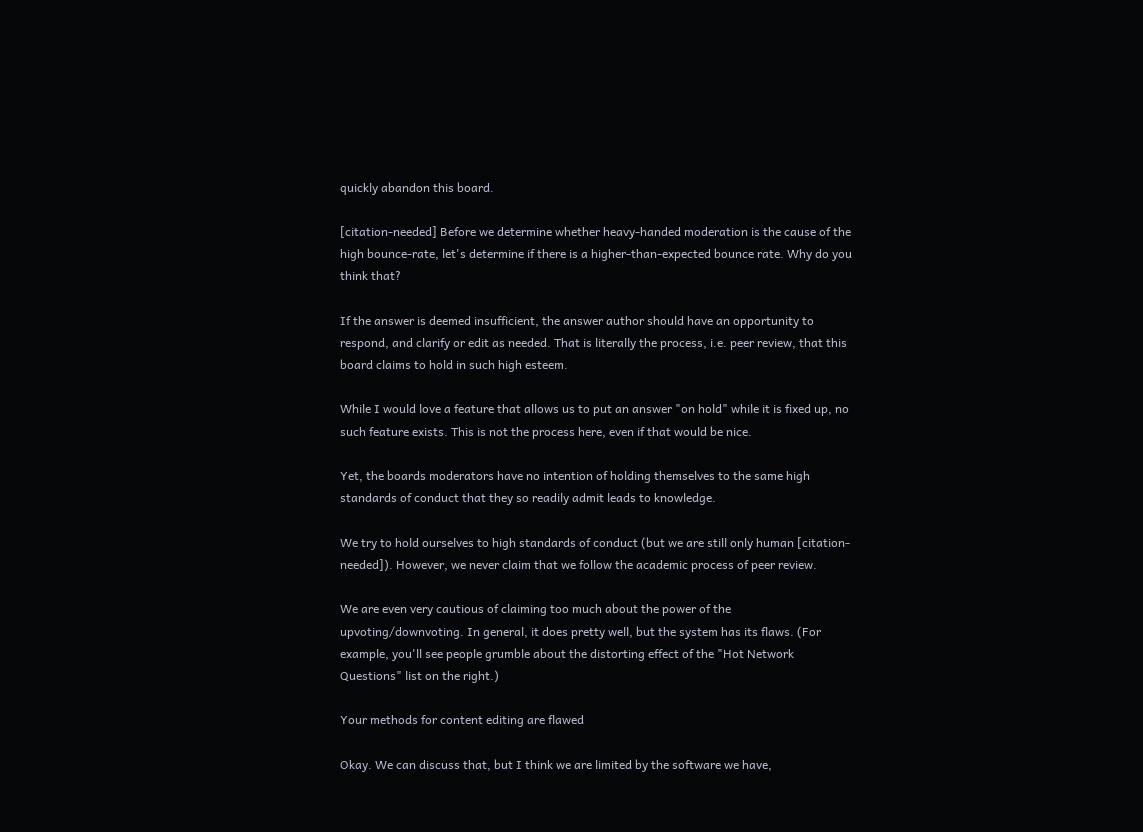quickly abandon this board.

[citation-needed] Before we determine whether heavy-handed moderation is the cause of the high bounce-rate, let's determine if there is a higher-than-expected bounce rate. Why do you think that?

If the answer is deemed insufficient, the answer author should have an opportunity to respond, and clarify or edit as needed. That is literally the process, i.e. peer review, that this board claims to hold in such high esteem.

While I would love a feature that allows us to put an answer "on hold" while it is fixed up, no such feature exists. This is not the process here, even if that would be nice.

Yet, the boards moderators have no intention of holding themselves to the same high standards of conduct that they so readily admit leads to knowledge.

We try to hold ourselves to high standards of conduct (but we are still only human [citation-needed]). However, we never claim that we follow the academic process of peer review.

We are even very cautious of claiming too much about the power of the upvoting/downvoting. In general, it does pretty well, but the system has its flaws. (For example, you'll see people grumble about the distorting effect of the "Hot Network Questions" list on the right.)

Your methods for content editing are flawed

Okay. We can discuss that, but I think we are limited by the software we have,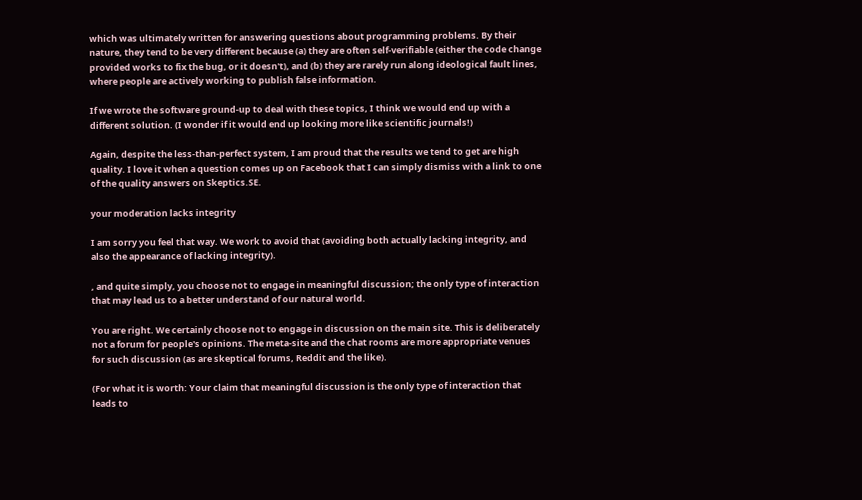which was ultimately written for answering questions about programming problems. By their nature, they tend to be very different because (a) they are often self-verifiable (either the code change provided works to fix the bug, or it doesn't), and (b) they are rarely run along ideological fault lines, where people are actively working to publish false information.

If we wrote the software ground-up to deal with these topics, I think we would end up with a different solution. (I wonder if it would end up looking more like scientific journals!)

Again, despite the less-than-perfect system, I am proud that the results we tend to get are high quality. I love it when a question comes up on Facebook that I can simply dismiss with a link to one of the quality answers on Skeptics.SE.

your moderation lacks integrity

I am sorry you feel that way. We work to avoid that (avoiding both actually lacking integrity, and also the appearance of lacking integrity).

, and quite simply, you choose not to engage in meaningful discussion; the only type of interaction that may lead us to a better understand of our natural world.

You are right. We certainly choose not to engage in discussion on the main site. This is deliberately not a forum for people's opinions. The meta-site and the chat rooms are more appropriate venues for such discussion (as are skeptical forums, Reddit and the like).

(For what it is worth: Your claim that meaningful discussion is the only type of interaction that leads to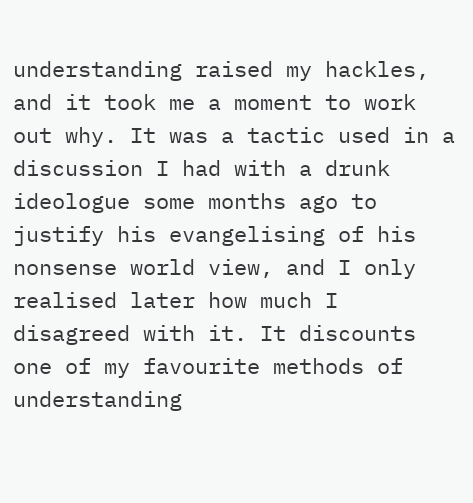understanding raised my hackles, and it took me a moment to work out why. It was a tactic used in a discussion I had with a drunk ideologue some months ago to justify his evangelising of his nonsense world view, and I only realised later how much I disagreed with it. It discounts one of my favourite methods of understanding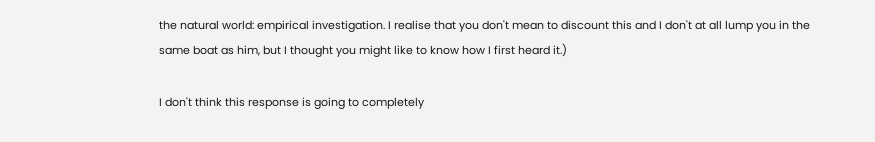the natural world: empirical investigation. I realise that you don't mean to discount this and I don't at all lump you in the same boat as him, but I thought you might like to know how I first heard it.)

I don't think this response is going to completely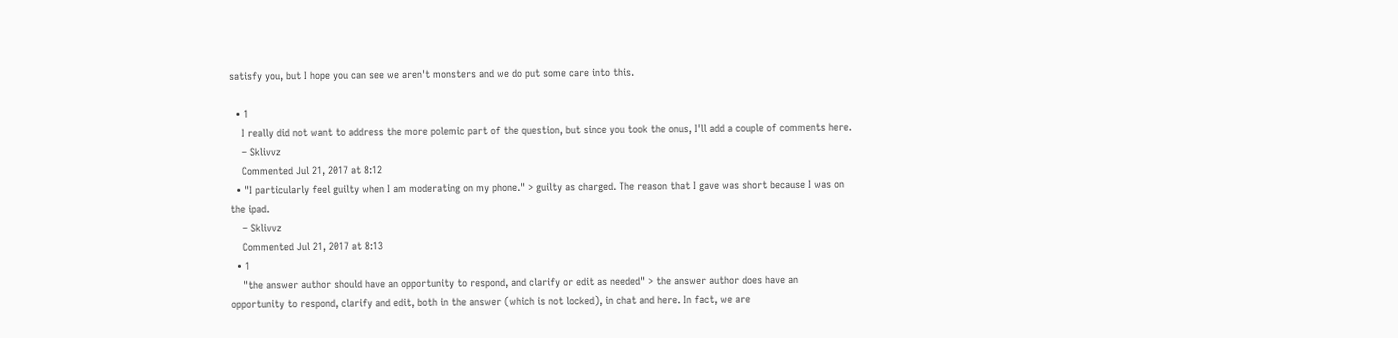satisfy you, but I hope you can see we aren't monsters and we do put some care into this.

  • 1
    I really did not want to address the more polemic part of the question, but since you took the onus, I'll add a couple of comments here.
    – Sklivvz
    Commented Jul 21, 2017 at 8:12
  • "I particularly feel guilty when I am moderating on my phone." > guilty as charged. The reason that I gave was short because I was on the ipad.
    – Sklivvz
    Commented Jul 21, 2017 at 8:13
  • 1
    "the answer author should have an opportunity to respond, and clarify or edit as needed" > the answer author does have an opportunity to respond, clarify and edit, both in the answer (which is not locked), in chat and here. In fact, we are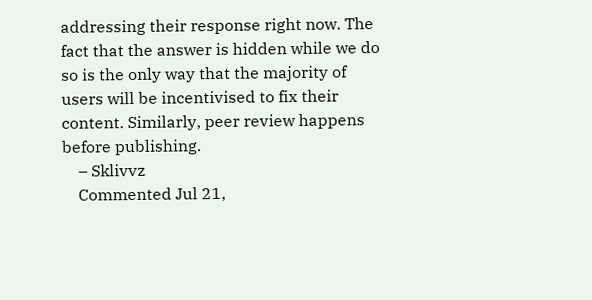addressing their response right now. The fact that the answer is hidden while we do so is the only way that the majority of users will be incentivised to fix their content. Similarly, peer review happens before publishing.
    – Sklivvz
    Commented Jul 21,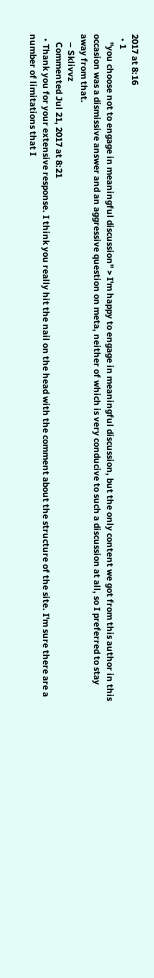2017 at 8:16
  • 1
    "you choose not to engage in meaningful discussion" > I'm happy to engage in meaningful discussion, but the only content we got from this author in this occasion was a dismissive answer and an aggressive question on meta, neither of which is very conducive to such a discussion at all, so I preferred to stay away from that.
    – Sklivvz
    Commented Jul 21, 2017 at 8:21
  • Thank you for your extensive response. I think you really hit the nail on the head with the comment about the structure of the site. I'm sure there are a number of limitations that I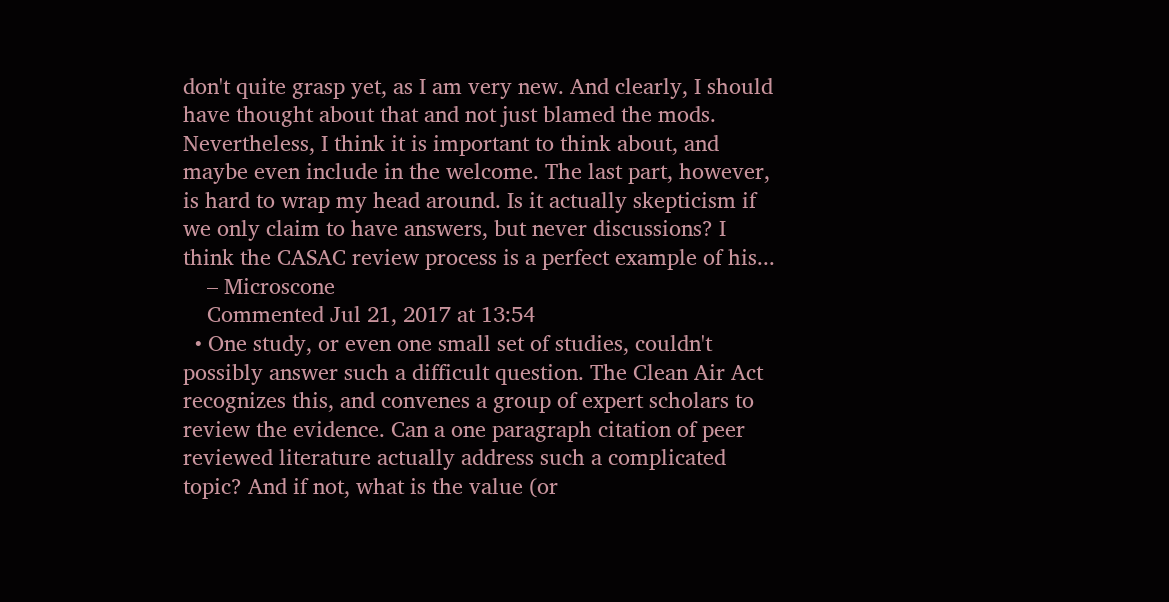don't quite grasp yet, as I am very new. And clearly, I should have thought about that and not just blamed the mods. Nevertheless, I think it is important to think about, and maybe even include in the welcome. The last part, however, is hard to wrap my head around. Is it actually skepticism if we only claim to have answers, but never discussions? I think the CASAC review process is a perfect example of his...
    – Microscone
    Commented Jul 21, 2017 at 13:54
  • One study, or even one small set of studies, couldn't possibly answer such a difficult question. The Clean Air Act recognizes this, and convenes a group of expert scholars to review the evidence. Can a one paragraph citation of peer reviewed literature actually address such a complicated topic? And if not, what is the value (or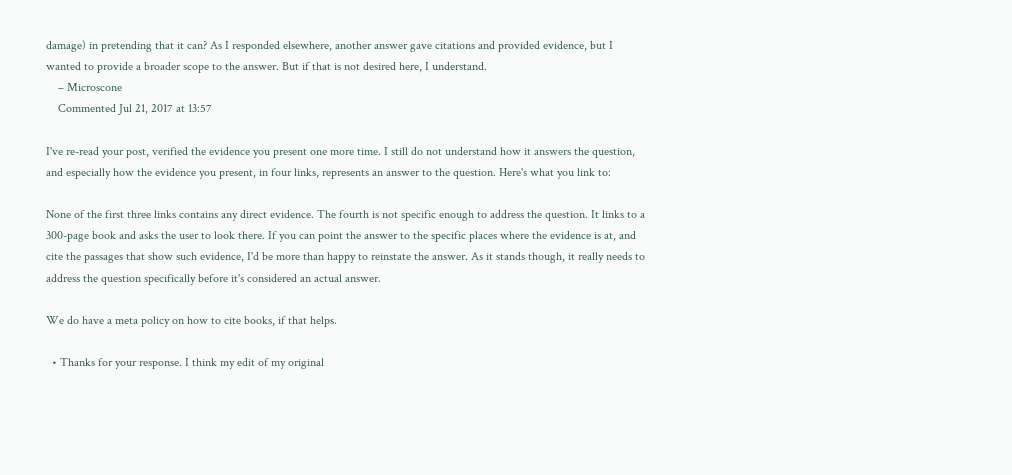damage) in pretending that it can? As I responded elsewhere, another answer gave citations and provided evidence, but I wanted to provide a broader scope to the answer. But if that is not desired here, I understand.
    – Microscone
    Commented Jul 21, 2017 at 13:57

I've re-read your post, verified the evidence you present one more time. I still do not understand how it answers the question, and especially how the evidence you present, in four links, represents an answer to the question. Here's what you link to:

None of the first three links contains any direct evidence. The fourth is not specific enough to address the question. It links to a 300-page book and asks the user to look there. If you can point the answer to the specific places where the evidence is at, and cite the passages that show such evidence, I'd be more than happy to reinstate the answer. As it stands though, it really needs to address the question specifically before it's considered an actual answer.

We do have a meta policy on how to cite books, if that helps.

  • Thanks for your response. I think my edit of my original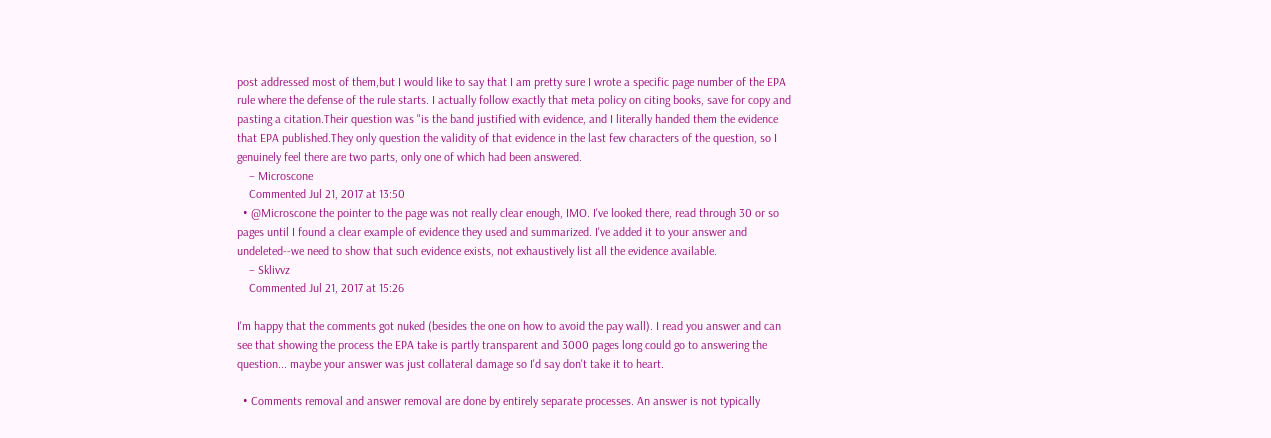post addressed most of them,but I would like to say that I am pretty sure I wrote a specific page number of the EPA rule where the defense of the rule starts. I actually follow exactly that meta policy on citing books, save for copy and pasting a citation.Their question was "is the band justified with evidence, and I literally handed them the evidence that EPA published.They only question the validity of that evidence in the last few characters of the question, so I genuinely feel there are two parts, only one of which had been answered.
    – Microscone
    Commented Jul 21, 2017 at 13:50
  • @Microscone the pointer to the page was not really clear enough, IMO. I've looked there, read through 30 or so pages until I found a clear example of evidence they used and summarized. I've added it to your answer and undeleted--we need to show that such evidence exists, not exhaustively list all the evidence available.
    – Sklivvz
    Commented Jul 21, 2017 at 15:26

I'm happy that the comments got nuked (besides the one on how to avoid the pay wall). I read you answer and can see that showing the process the EPA take is partly transparent and 3000 pages long could go to answering the question... maybe your answer was just collateral damage so I'd say don't take it to heart.

  • Comments removal and answer removal are done by entirely separate processes. An answer is not typically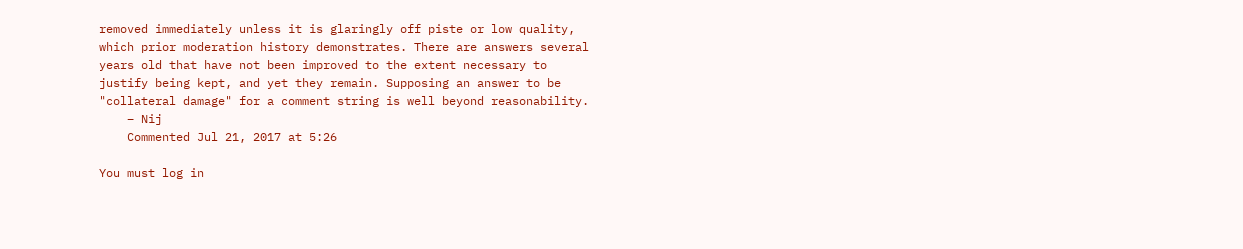removed immediately unless it is glaringly off piste or low quality, which prior moderation history demonstrates. There are answers several years old that have not been improved to the extent necessary to justify being kept, and yet they remain. Supposing an answer to be "collateral damage" for a comment string is well beyond reasonability.
    – Nij
    Commented Jul 21, 2017 at 5:26

You must log in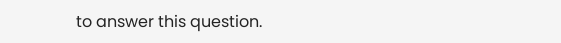to answer this question.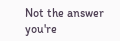Not the answer you're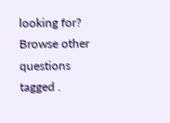looking for? Browse other questions tagged .